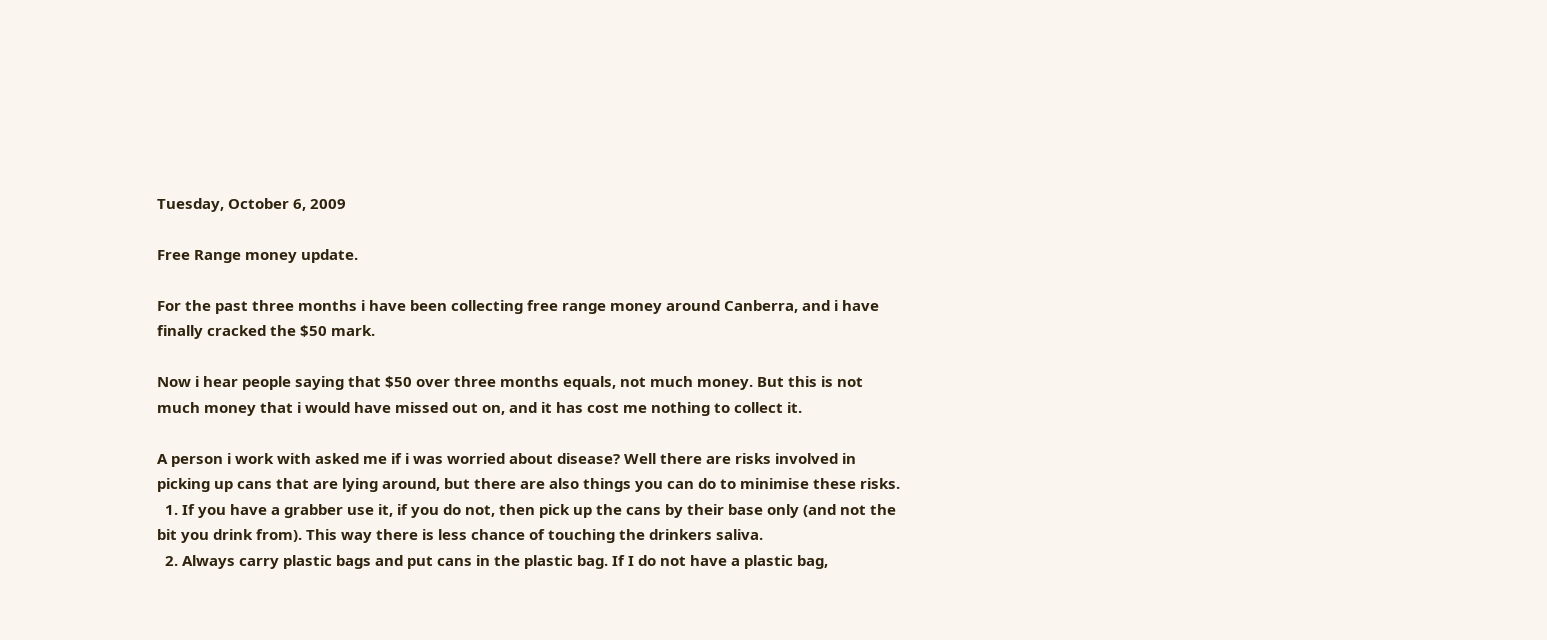Tuesday, October 6, 2009

Free Range money update.

For the past three months i have been collecting free range money around Canberra, and i have finally cracked the $50 mark.

Now i hear people saying that $50 over three months equals, not much money. But this is not much money that i would have missed out on, and it has cost me nothing to collect it.

A person i work with asked me if i was worried about disease? Well there are risks involved in picking up cans that are lying around, but there are also things you can do to minimise these risks.
  1. If you have a grabber use it, if you do not, then pick up the cans by their base only (and not the bit you drink from). This way there is less chance of touching the drinkers saliva.
  2. Always carry plastic bags and put cans in the plastic bag. If I do not have a plastic bag,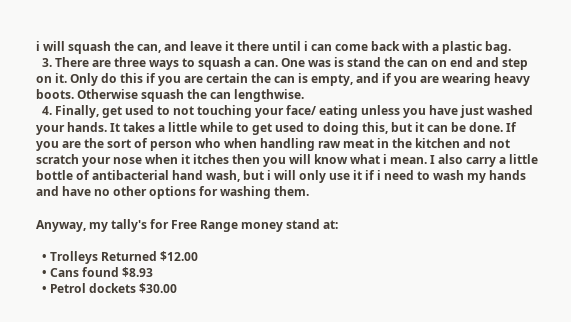i will squash the can, and leave it there until i can come back with a plastic bag.
  3. There are three ways to squash a can. One was is stand the can on end and step on it. Only do this if you are certain the can is empty, and if you are wearing heavy boots. Otherwise squash the can lengthwise.
  4. Finally, get used to not touching your face/ eating unless you have just washed your hands. It takes a little while to get used to doing this, but it can be done. If you are the sort of person who when handling raw meat in the kitchen and not scratch your nose when it itches then you will know what i mean. I also carry a little bottle of antibacterial hand wash, but i will only use it if i need to wash my hands and have no other options for washing them.

Anyway, my tally's for Free Range money stand at:

  • Trolleys Returned $12.00
  • Cans found $8.93
  • Petrol dockets $30.00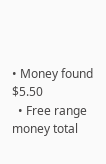• Money found $5.50
  • Free range money total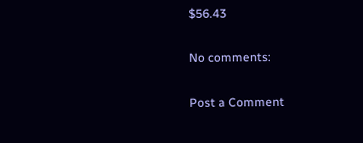$56.43

No comments:

Post a Comment